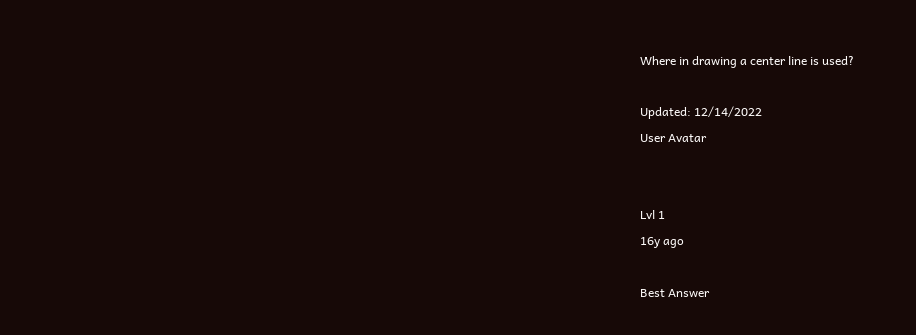Where in drawing a center line is used?

Updated: 12/14/2022
User Avatar


Lvl 1
16y ago

Best Answer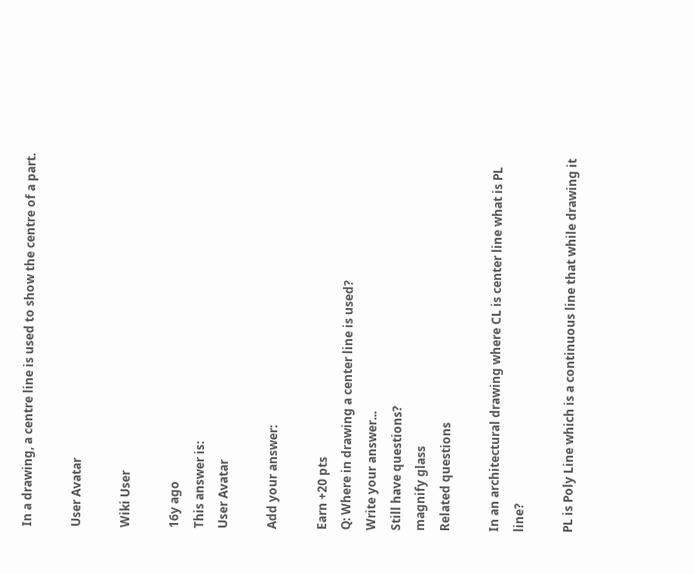In a drawing, a centre line is used to show the centre of a part.

User Avatar

Wiki User

16y ago
This answer is:
User Avatar

Add your answer:

Earn +20 pts
Q: Where in drawing a center line is used?
Write your answer...
Still have questions?
magnify glass
Related questions

In an architectural drawing where CL is center line what is PL line?

PL is Poly Line which is a continuous line that while drawing it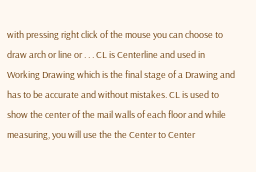with pressing right click of the mouse you can choose to draw arch or line or . . . CL is Centerline and used in Working Drawing which is the final stage of a Drawing and has to be accurate and without mistakes. CL is used to show the center of the mail walls of each floor and while measuring, you will use the the Center to Center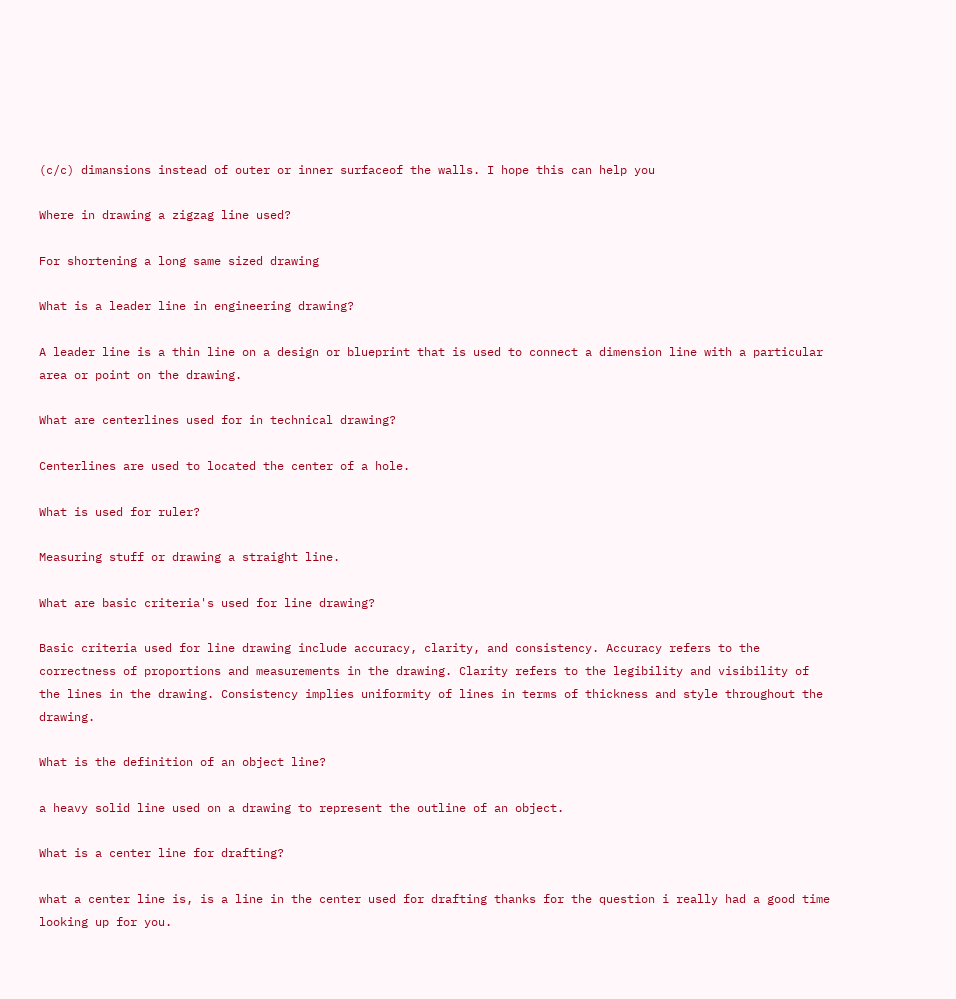(c/c) dimansions instead of outer or inner surfaceof the walls. I hope this can help you

Where in drawing a zigzag line used?

For shortening a long same sized drawing

What is a leader line in engineering drawing?

A leader line is a thin line on a design or blueprint that is used to connect a dimension line with a particular area or point on the drawing.

What are centerlines used for in technical drawing?

Centerlines are used to located the center of a hole.

What is used for ruler?

Measuring stuff or drawing a straight line.

What are basic criteria's used for line drawing?

Basic criteria used for line drawing include accuracy, clarity, and consistency. Accuracy refers to the correctness of proportions and measurements in the drawing. Clarity refers to the legibility and visibility of the lines in the drawing. Consistency implies uniformity of lines in terms of thickness and style throughout the drawing.

What is the definition of an object line?

a heavy solid line used on a drawing to represent the outline of an object.

What is a center line for drafting?

what a center line is, is a line in the center used for drafting thanks for the question i really had a good time looking up for you.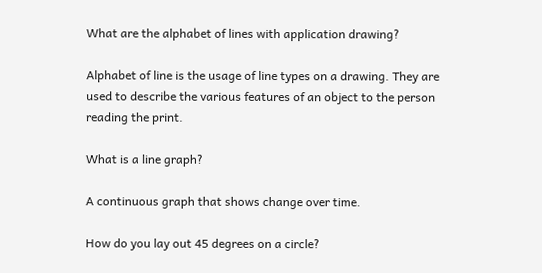What are the alphabet of lines with application drawing?

Alphabet of line is the usage of line types on a drawing. They are used to describe the various features of an object to the person reading the print.

What is a line graph?

A continuous graph that shows change over time.

How do you lay out 45 degrees on a circle?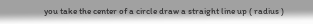you take the center of a circle draw a straight line up ( radius )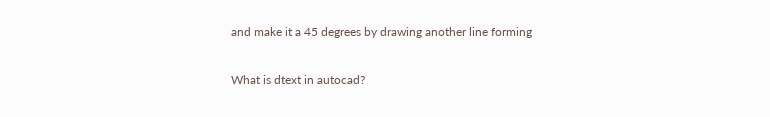and make it a 45 degrees by drawing another line forming

What is dtext in autocad?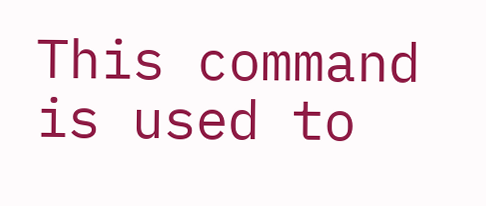This command is used to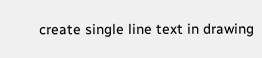create single line text in drawing